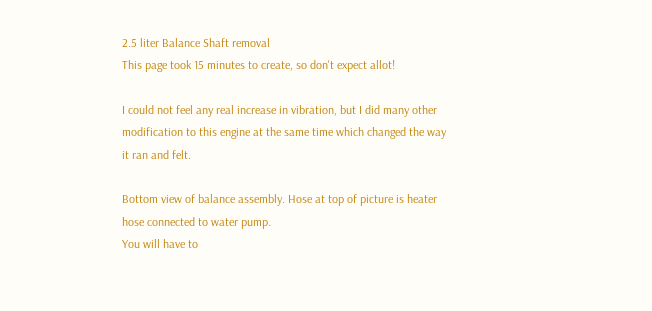2.5 liter Balance Shaft removal
This page took 15 minutes to create, so don't expect allot!

I could not feel any real increase in vibration, but I did many other modification to this engine at the same time which changed the way it ran and felt.

Bottom view of balance assembly. Hose at top of picture is heater hose connected to water pump.
You will have to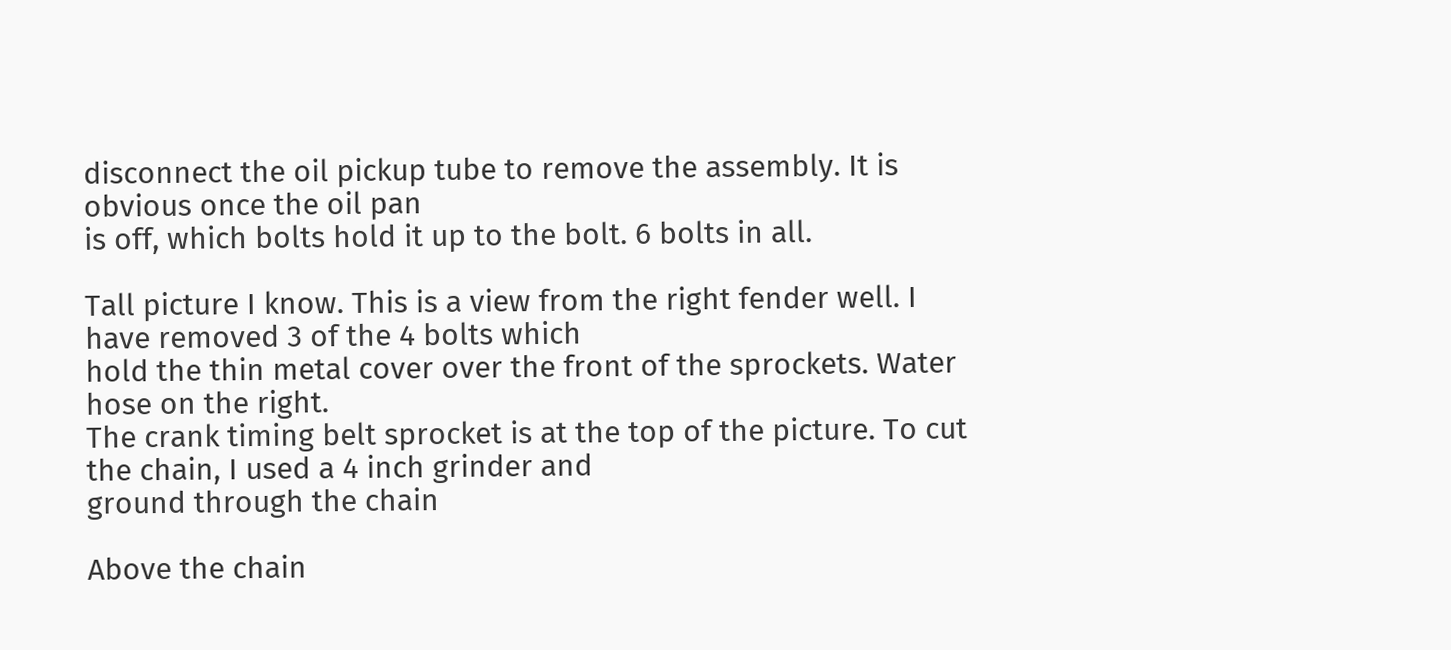disconnect the oil pickup tube to remove the assembly. It is obvious once the oil pan
is off, which bolts hold it up to the bolt. 6 bolts in all.

Tall picture I know. This is a view from the right fender well. I have removed 3 of the 4 bolts which
hold the thin metal cover over the front of the sprockets. Water hose on the right.
The crank timing belt sprocket is at the top of the picture. To cut the chain, I used a 4 inch grinder and
ground through the chain

Above the chain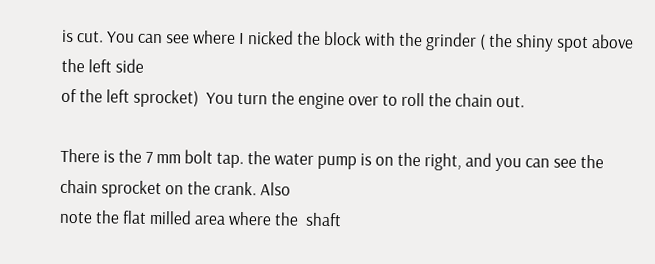is cut. You can see where I nicked the block with the grinder ( the shiny spot above the left side
of the left sprocket)  You turn the engine over to roll the chain out.

There is the 7 mm bolt tap. the water pump is on the right, and you can see the chain sprocket on the crank. Also
note the flat milled area where the  shaft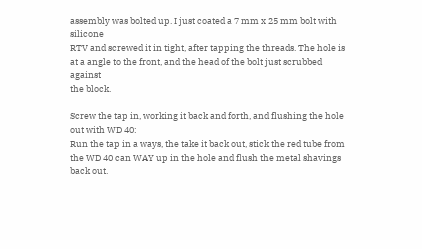assembly was bolted up. I just coated a 7 mm x 25 mm bolt with silicone
RTV and screwed it in tight, after tapping the threads. The hole is at a angle to the front, and the head of the bolt just scrubbed against
the block.

Screw the tap in, working it back and forth, and flushing the hole out with WD 40:
Run the tap in a ways, the take it back out, stick the red tube from the WD 40 can WAY up in the hole and flush the metal shavings back out.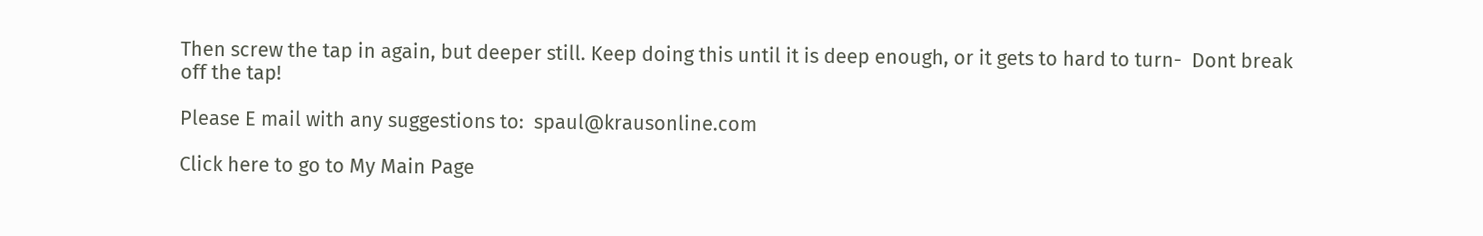Then screw the tap in again, but deeper still. Keep doing this until it is deep enough, or it gets to hard to turn-  Dont break off the tap!

Please E mail with any suggestions to:  spaul@krausonline.com

Click here to go to My Main Page